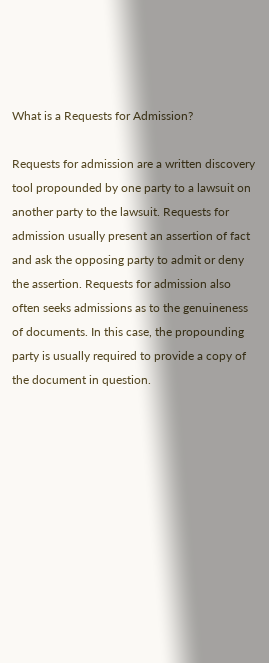What is a Requests for Admission?

Requests for admission are a written discovery tool propounded by one party to a lawsuit on another party to the lawsuit. Requests for admission usually present an assertion of fact and ask the opposing party to admit or deny the assertion. Requests for admission also often seeks admissions as to the genuineness of documents. In this case, the propounding party is usually required to provide a copy of the document in question.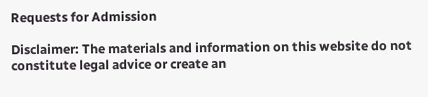Requests for Admission

Disclaimer: The materials and information on this website do not constitute legal advice or create an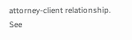attorney-client relationship. See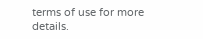terms of use for more details.